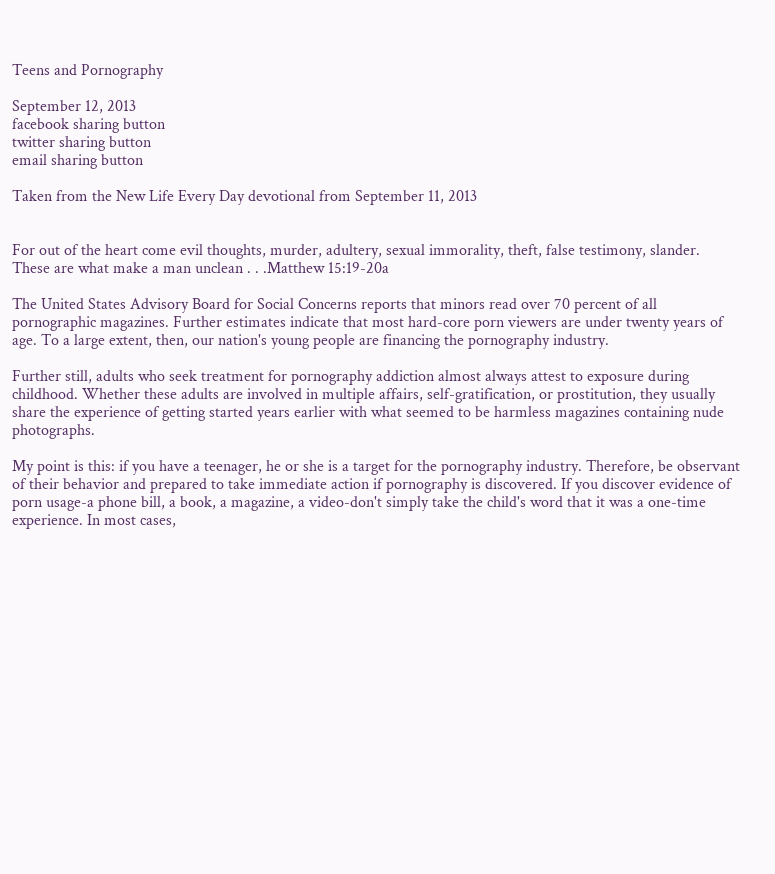Teens and Pornography

September 12, 2013
facebook sharing button
twitter sharing button
email sharing button

Taken from the New Life Every Day devotional from September 11, 2013


For out of the heart come evil thoughts, murder, adultery, sexual immorality, theft, false testimony, slander. These are what make a man unclean . . .Matthew 15:19-20a

The United States Advisory Board for Social Concerns reports that minors read over 70 percent of all pornographic magazines. Further estimates indicate that most hard-core porn viewers are under twenty years of age. To a large extent, then, our nation's young people are financing the pornography industry.

Further still, adults who seek treatment for pornography addiction almost always attest to exposure during childhood. Whether these adults are involved in multiple affairs, self-gratification, or prostitution, they usually share the experience of getting started years earlier with what seemed to be harmless magazines containing nude photographs.

My point is this: if you have a teenager, he or she is a target for the pornography industry. Therefore, be observant of their behavior and prepared to take immediate action if pornography is discovered. If you discover evidence of porn usage-a phone bill, a book, a magazine, a video-don't simply take the child's word that it was a one-time experience. In most cases,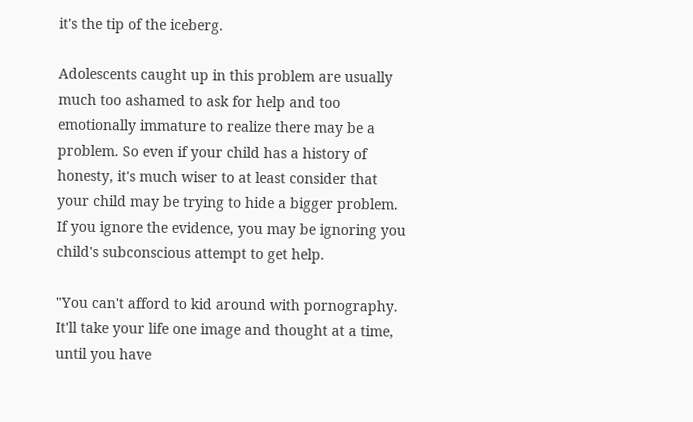it's the tip of the iceberg.

Adolescents caught up in this problem are usually much too ashamed to ask for help and too emotionally immature to realize there may be a problem. So even if your child has a history of honesty, it's much wiser to at least consider that your child may be trying to hide a bigger problem. If you ignore the evidence, you may be ignoring you child's subconscious attempt to get help.

"You can't afford to kid around with pornography. It'll take your life one image and thought at a time, until you have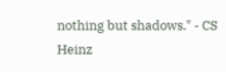nothing but shadows." - CS Heinz